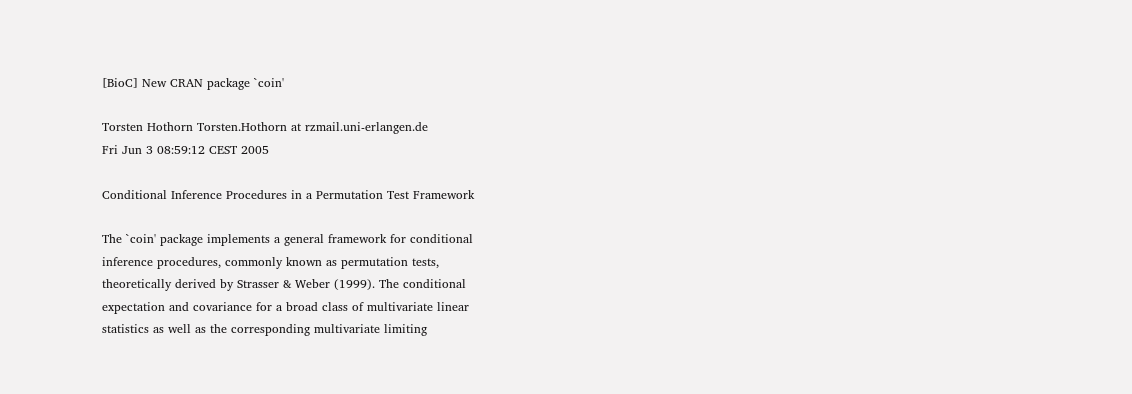[BioC] New CRAN package `coin'

Torsten Hothorn Torsten.Hothorn at rzmail.uni-erlangen.de
Fri Jun 3 08:59:12 CEST 2005

Conditional Inference Procedures in a Permutation Test Framework

The `coin' package implements a general framework for conditional
inference procedures, commonly known as permutation tests,
theoretically derived by Strasser & Weber (1999). The conditional
expectation and covariance for a broad class of multivariate linear
statistics as well as the corresponding multivariate limiting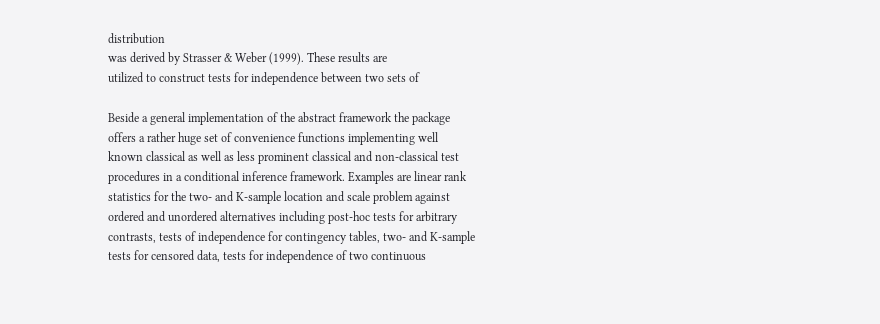distribution
was derived by Strasser & Weber (1999). These results are
utilized to construct tests for independence between two sets of

Beside a general implementation of the abstract framework the package
offers a rather huge set of convenience functions implementing well
known classical as well as less prominent classical and non-classical test
procedures in a conditional inference framework. Examples are linear rank
statistics for the two- and K-sample location and scale problem against
ordered and unordered alternatives including post-hoc tests for arbitrary
contrasts, tests of independence for contingency tables, two- and K-sample
tests for censored data, tests for independence of two continuous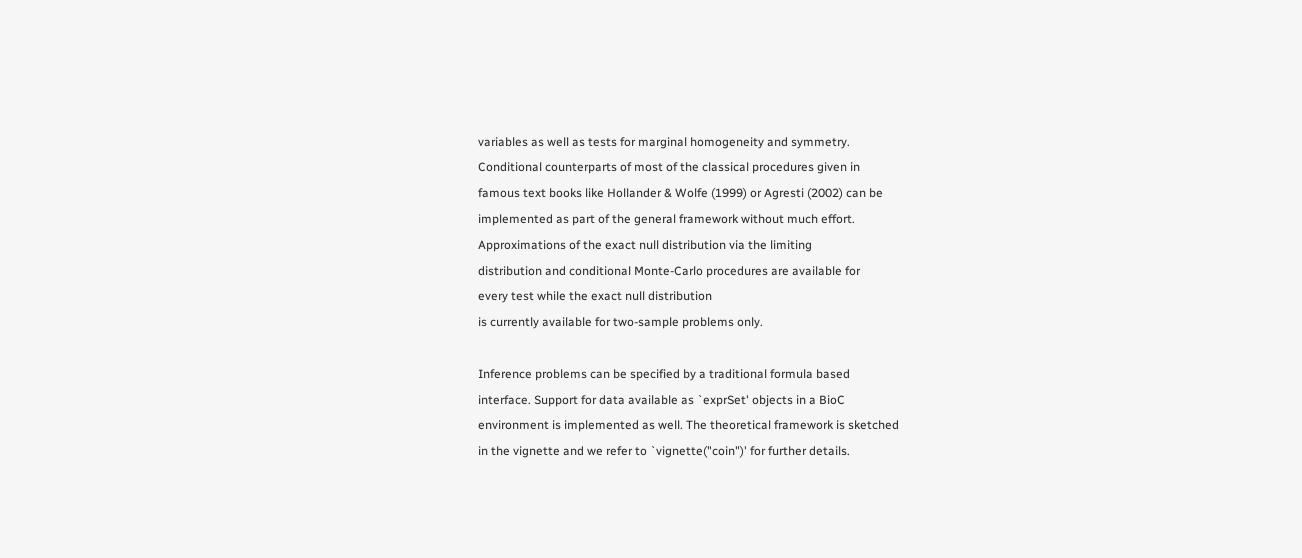variables as well as tests for marginal homogeneity and symmetry.
Conditional counterparts of most of the classical procedures given in
famous text books like Hollander & Wolfe (1999) or Agresti (2002) can be
implemented as part of the general framework without much effort.
Approximations of the exact null distribution via the limiting
distribution and conditional Monte-Carlo procedures are available for
every test while the exact null distribution
is currently available for two-sample problems only.

Inference problems can be specified by a traditional formula based
interface. Support for data available as `exprSet' objects in a BioC
environment is implemented as well. The theoretical framework is sketched
in the vignette and we refer to `vignette("coin")' for further details.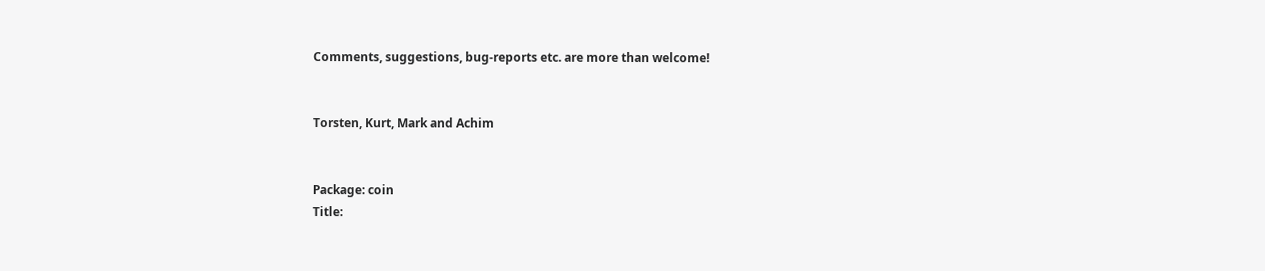Comments, suggestions, bug-reports etc. are more than welcome!


Torsten, Kurt, Mark and Achim


Package: coin
Title: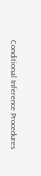Conditional Inference Procedures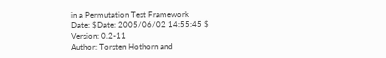in a Permutation Test Framework
Date: $Date: 2005/06/02 14:55:45 $
Version: 0.2-11
Author: Torsten Hothorn and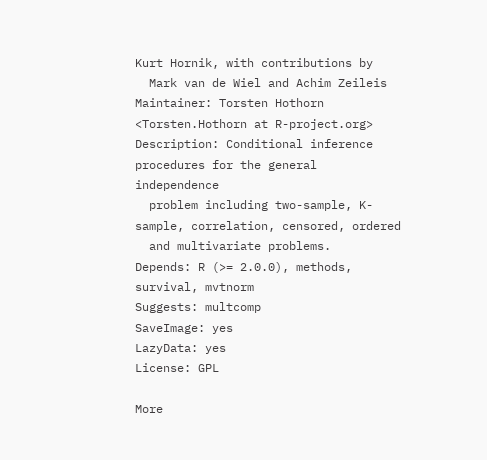Kurt Hornik, with contributions by
  Mark van de Wiel and Achim Zeileis
Maintainer: Torsten Hothorn <Torsten.Hothorn at R-project.org>
Description: Conditional inference procedures for the general independence
  problem including two-sample, K-sample, correlation, censored, ordered
  and multivariate problems.
Depends: R (>= 2.0.0), methods, survival, mvtnorm
Suggests: multcomp
SaveImage: yes
LazyData: yes
License: GPL

More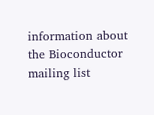information about the Bioconductor mailing list